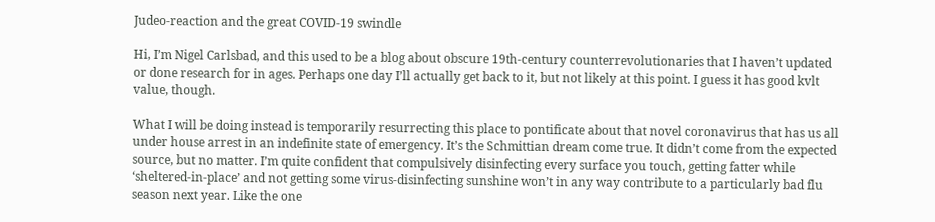Judeo-reaction and the great COVID-19 swindle

Hi, I’m Nigel Carlsbad, and this used to be a blog about obscure 19th-century counterrevolutionaries that I haven’t updated or done research for in ages. Perhaps one day I’ll actually get back to it, but not likely at this point. I guess it has good kvlt value, though.

What I will be doing instead is temporarily resurrecting this place to pontificate about that novel coronavirus that has us all under house arrest in an indefinite state of emergency. It’s the Schmittian dream come true. It didn’t come from the expected source, but no matter. I’m quite confident that compulsively disinfecting every surface you touch, getting fatter while ‘sheltered-in-place’ and not getting some virus-disinfecting sunshine won’t in any way contribute to a particularly bad flu season next year. Like the one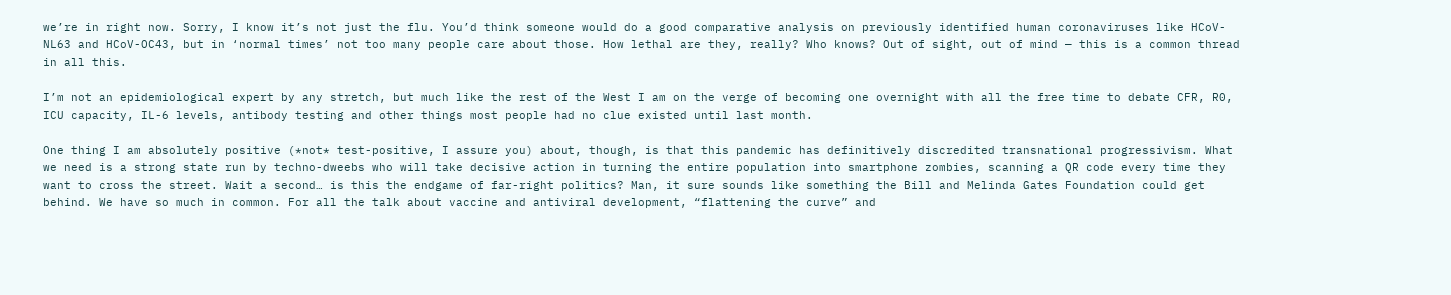we’re in right now. Sorry, I know it’s not just the flu. You’d think someone would do a good comparative analysis on previously identified human coronaviruses like HCoV-NL63 and HCoV-OC43, but in ‘normal times’ not too many people care about those. How lethal are they, really? Who knows? Out of sight, out of mind — this is a common thread in all this.

I’m not an epidemiological expert by any stretch, but much like the rest of the West I am on the verge of becoming one overnight with all the free time to debate CFR, R0, ICU capacity, IL-6 levels, antibody testing and other things most people had no clue existed until last month.

One thing I am absolutely positive (*not* test-positive, I assure you) about, though, is that this pandemic has definitively discredited transnational progressivism. What we need is a strong state run by techno-dweebs who will take decisive action in turning the entire population into smartphone zombies, scanning a QR code every time they want to cross the street. Wait a second… is this the endgame of far-right politics? Man, it sure sounds like something the Bill and Melinda Gates Foundation could get behind. We have so much in common. For all the talk about vaccine and antiviral development, “flattening the curve” and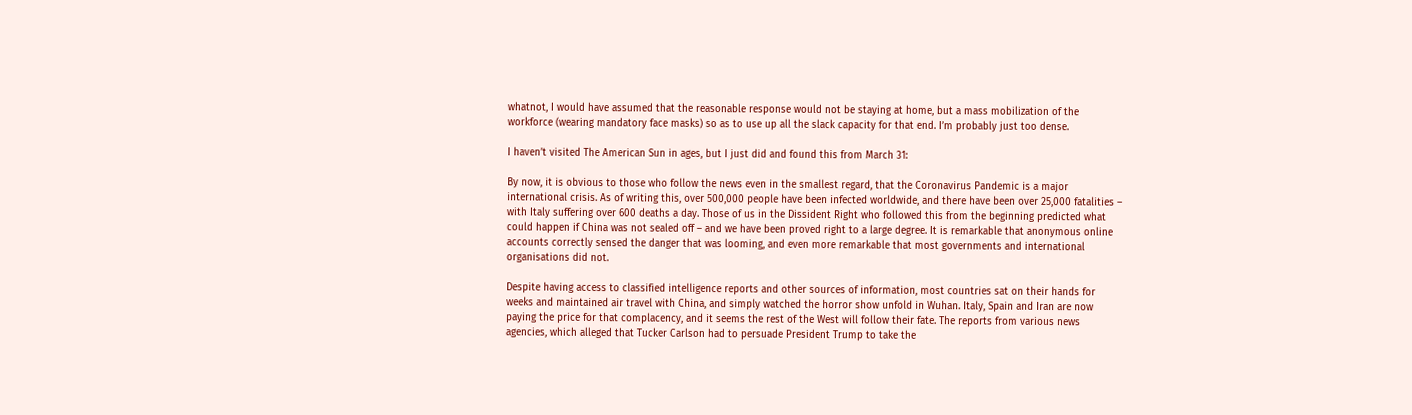whatnot, I would have assumed that the reasonable response would not be staying at home, but a mass mobilization of the workforce (wearing mandatory face masks) so as to use up all the slack capacity for that end. I’m probably just too dense.

I haven’t visited The American Sun in ages, but I just did and found this from March 31:

By now, it is obvious to those who follow the news even in the smallest regard, that the Coronavirus Pandemic is a major international crisis. As of writing this, over 500,000 people have been infected worldwide, and there have been over 25,000 fatalities – with Italy suffering over 600 deaths a day. Those of us in the Dissident Right who followed this from the beginning predicted what could happen if China was not sealed off – and we have been proved right to a large degree. It is remarkable that anonymous online accounts correctly sensed the danger that was looming, and even more remarkable that most governments and international organisations did not.

Despite having access to classified intelligence reports and other sources of information, most countries sat on their hands for weeks and maintained air travel with China, and simply watched the horror show unfold in Wuhan. Italy, Spain and Iran are now paying the price for that complacency, and it seems the rest of the West will follow their fate. The reports from various news agencies, which alleged that Tucker Carlson had to persuade President Trump to take the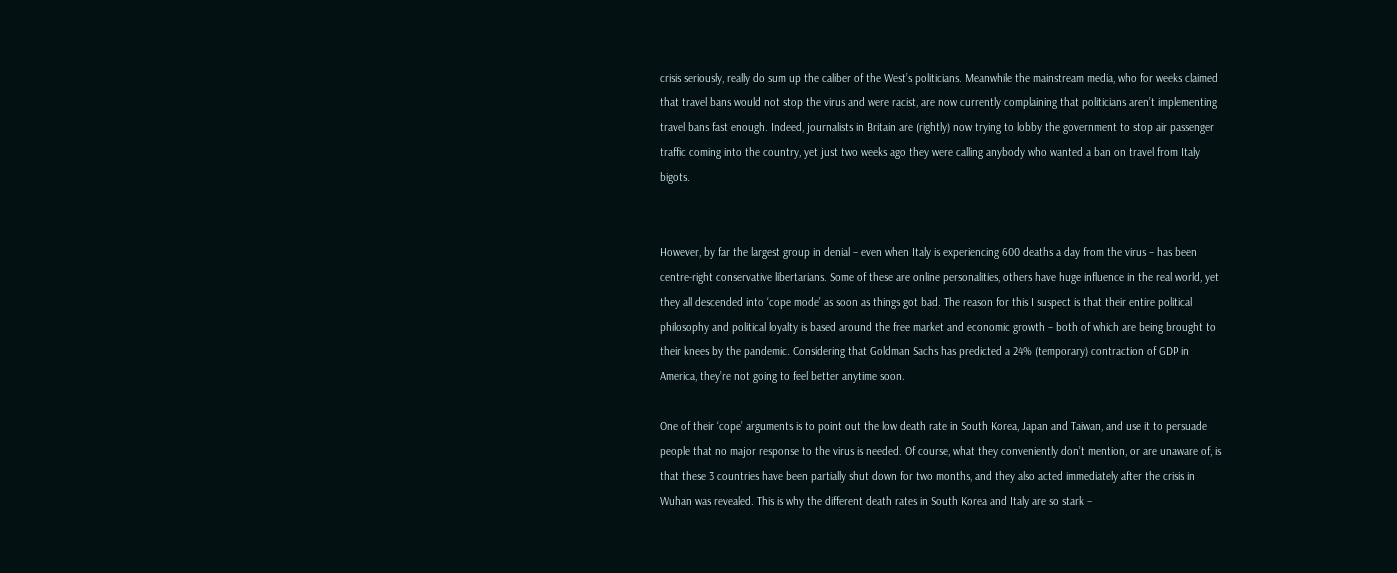crisis seriously, really do sum up the caliber of the West’s politicians. Meanwhile the mainstream media, who for weeks claimed that travel bans would not stop the virus and were racist, are now currently complaining that politicians aren’t implementing travel bans fast enough. Indeed, journalists in Britain are (rightly) now trying to lobby the government to stop air passenger traffic coming into the country, yet just two weeks ago they were calling anybody who wanted a ban on travel from Italy bigots.


However, by far the largest group in denial – even when Italy is experiencing 600 deaths a day from the virus – has been centre-right conservative libertarians. Some of these are online personalities, others have huge influence in the real world, yet they all descended into ‘cope mode’ as soon as things got bad. The reason for this I suspect is that their entire political philosophy and political loyalty is based around the free market and economic growth – both of which are being brought to their knees by the pandemic. Considering that Goldman Sachs has predicted a 24% (temporary) contraction of GDP in America, they’re not going to feel better anytime soon.

One of their ‘cope’ arguments is to point out the low death rate in South Korea, Japan and Taiwan, and use it to persuade people that no major response to the virus is needed. Of course, what they conveniently don’t mention, or are unaware of, is that these 3 countries have been partially shut down for two months, and they also acted immediately after the crisis in Wuhan was revealed. This is why the different death rates in South Korea and Italy are so stark –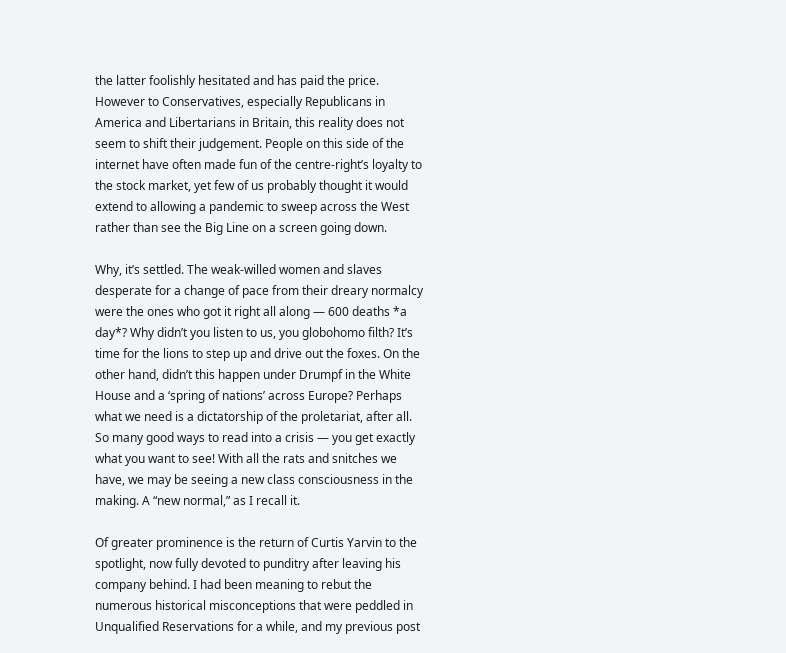the latter foolishly hesitated and has paid the price. However to Conservatives, especially Republicans in America and Libertarians in Britain, this reality does not seem to shift their judgement. People on this side of the internet have often made fun of the centre-right’s loyalty to the stock market, yet few of us probably thought it would extend to allowing a pandemic to sweep across the West rather than see the Big Line on a screen going down.

Why, it’s settled. The weak-willed women and slaves desperate for a change of pace from their dreary normalcy were the ones who got it right all along — 600 deaths *a day*? Why didn’t you listen to us, you globohomo filth? It’s time for the lions to step up and drive out the foxes. On the other hand, didn’t this happen under Drumpf in the White House and a ‘spring of nations’ across Europe? Perhaps what we need is a dictatorship of the proletariat, after all. So many good ways to read into a crisis — you get exactly what you want to see! With all the rats and snitches we have, we may be seeing a new class consciousness in the making. A “new normal,” as I recall it.

Of greater prominence is the return of Curtis Yarvin to the spotlight, now fully devoted to punditry after leaving his company behind. I had been meaning to rebut the numerous historical misconceptions that were peddled in Unqualified Reservations for a while, and my previous post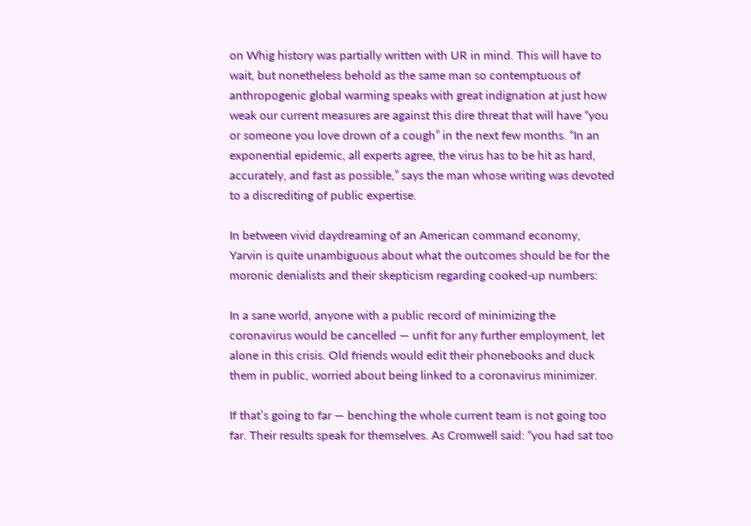on Whig history was partially written with UR in mind. This will have to wait, but nonetheless behold as the same man so contemptuous of anthropogenic global warming speaks with great indignation at just how weak our current measures are against this dire threat that will have “you or someone you love drown of a cough” in the next few months. “In an exponential epidemic, all experts agree, the virus has to be hit as hard, accurately, and fast as possible,” says the man whose writing was devoted to a discrediting of public expertise.

In between vivid daydreaming of an American command economy, Yarvin is quite unambiguous about what the outcomes should be for the moronic denialists and their skepticism regarding cooked-up numbers:

In a sane world, anyone with a public record of minimizing the coronavirus would be cancelled — unfit for any further employment, let alone in this crisis. Old friends would edit their phonebooks and duck them in public, worried about being linked to a coronavirus minimizer.

If that’s going to far — benching the whole current team is not going too far. Their results speak for themselves. As Cromwell said: “you had sat too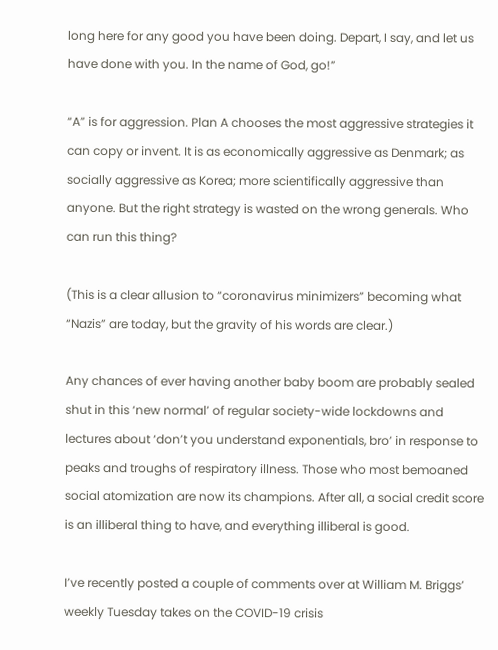long here for any good you have been doing. Depart, I say, and let us have done with you. In the name of God, go!”

“A” is for aggression. Plan A chooses the most aggressive strategies it can copy or invent. It is as economically aggressive as Denmark; as socially aggressive as Korea; more scientifically aggressive than anyone. But the right strategy is wasted on the wrong generals. Who can run this thing?

(This is a clear allusion to “coronavirus minimizers” becoming what “Nazis” are today, but the gravity of his words are clear.)

Any chances of ever having another baby boom are probably sealed shut in this ‘new normal’ of regular society-wide lockdowns and lectures about ‘don’t you understand exponentials, bro’ in response to peaks and troughs of respiratory illness. Those who most bemoaned social atomization are now its champions. After all, a social credit score is an illiberal thing to have, and everything illiberal is good.

I’ve recently posted a couple of comments over at William M. Briggs’ weekly Tuesday takes on the COVID-19 crisis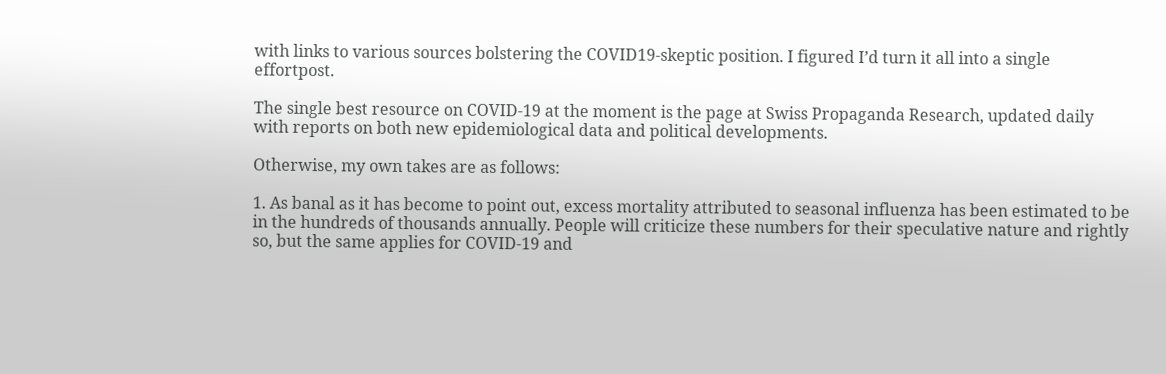with links to various sources bolstering the COVID19-skeptic position. I figured I’d turn it all into a single effortpost.

The single best resource on COVID-19 at the moment is the page at Swiss Propaganda Research, updated daily with reports on both new epidemiological data and political developments.

Otherwise, my own takes are as follows:

1. As banal as it has become to point out, excess mortality attributed to seasonal influenza has been estimated to be in the hundreds of thousands annually. People will criticize these numbers for their speculative nature and rightly so, but the same applies for COVID-19 and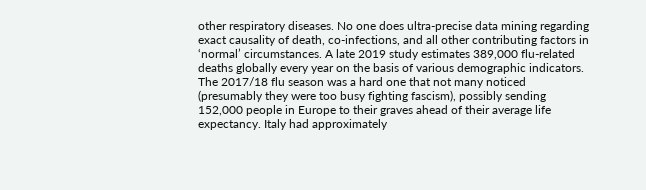other respiratory diseases. No one does ultra-precise data mining regarding exact causality of death, co-infections, and all other contributing factors in ‘normal’ circumstances. A late 2019 study estimates 389,000 flu-related deaths globally every year on the basis of various demographic indicators. The 2017/18 flu season was a hard one that not many noticed (presumably they were too busy fighting fascism), possibly sending 152,000 people in Europe to their graves ahead of their average life expectancy. Italy had approximately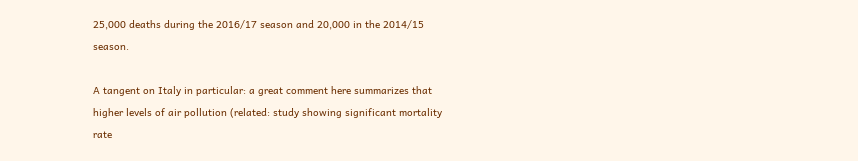25,000 deaths during the 2016/17 season and 20,000 in the 2014/15 season.

A tangent on Italy in particular: a great comment here summarizes that higher levels of air pollution (related: study showing significant mortality rate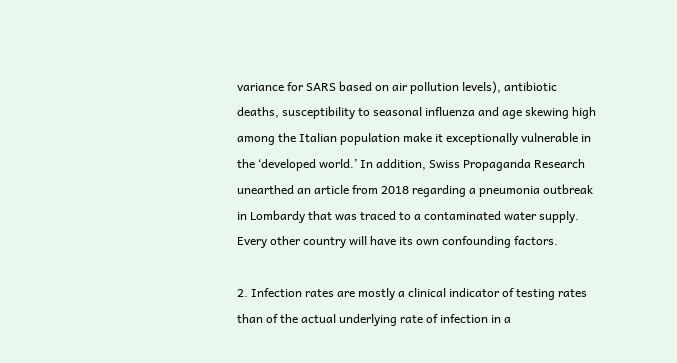variance for SARS based on air pollution levels), antibiotic deaths, susceptibility to seasonal influenza and age skewing high among the Italian population make it exceptionally vulnerable in the ‘developed world.’ In addition, Swiss Propaganda Research unearthed an article from 2018 regarding a pneumonia outbreak in Lombardy that was traced to a contaminated water supply. Every other country will have its own confounding factors.

2. Infection rates are mostly a clinical indicator of testing rates than of the actual underlying rate of infection in a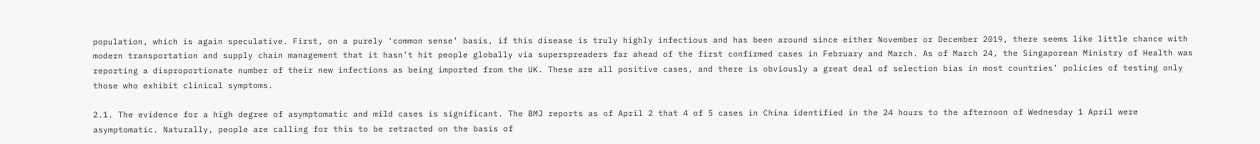population, which is again speculative. First, on a purely ‘common sense’ basis, if this disease is truly highly infectious and has been around since either November or December 2019, there seems like little chance with modern transportation and supply chain management that it hasn’t hit people globally via superspreaders far ahead of the first confirmed cases in February and March. As of March 24, the Singaporean Ministry of Health was reporting a disproportionate number of their new infections as being imported from the UK. These are all positive cases, and there is obviously a great deal of selection bias in most countries’ policies of testing only those who exhibit clinical symptoms.

2.1. The evidence for a high degree of asymptomatic and mild cases is significant. The BMJ reports as of April 2 that 4 of 5 cases in China identified in the 24 hours to the afternoon of Wednesday 1 April were asymptomatic. Naturally, people are calling for this to be retracted on the basis of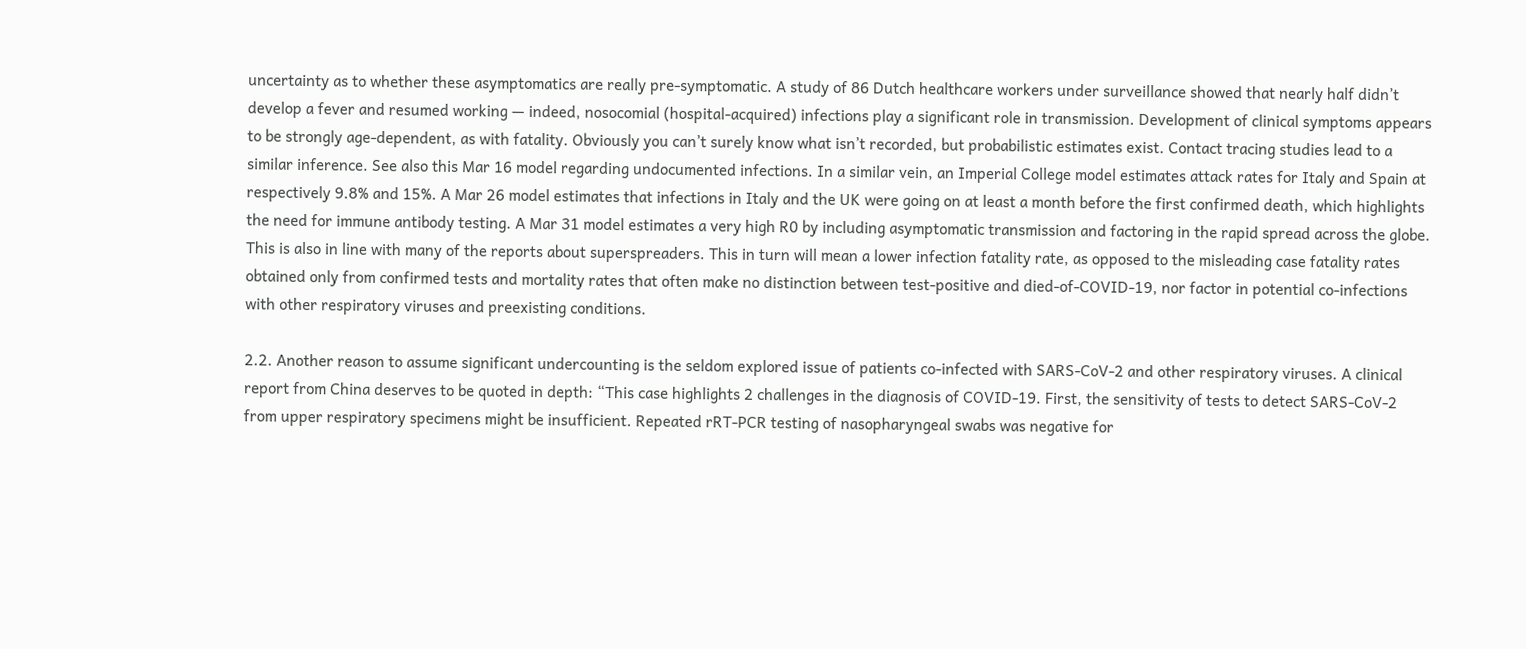uncertainty as to whether these asymptomatics are really pre-symptomatic. A study of 86 Dutch healthcare workers under surveillance showed that nearly half didn’t develop a fever and resumed working — indeed, nosocomial (hospital-acquired) infections play a significant role in transmission. Development of clinical symptoms appears to be strongly age-dependent, as with fatality. Obviously you can’t surely know what isn’t recorded, but probabilistic estimates exist. Contact tracing studies lead to a similar inference. See also this Mar 16 model regarding undocumented infections. In a similar vein, an Imperial College model estimates attack rates for Italy and Spain at respectively 9.8% and 15%. A Mar 26 model estimates that infections in Italy and the UK were going on at least a month before the first confirmed death, which highlights the need for immune antibody testing. A Mar 31 model estimates a very high R0 by including asymptomatic transmission and factoring in the rapid spread across the globe. This is also in line with many of the reports about superspreaders. This in turn will mean a lower infection fatality rate, as opposed to the misleading case fatality rates obtained only from confirmed tests and mortality rates that often make no distinction between test-positive and died-of-COVID-19, nor factor in potential co-infections with other respiratory viruses and preexisting conditions.

2.2. Another reason to assume significant undercounting is the seldom explored issue of patients co-infected with SARS-CoV-2 and other respiratory viruses. A clinical report from China deserves to be quoted in depth: “This case highlights 2 challenges in the diagnosis of COVID-19. First, the sensitivity of tests to detect SARS-CoV-2 from upper respiratory specimens might be insufficient. Repeated rRT-PCR testing of nasopharyngeal swabs was negative for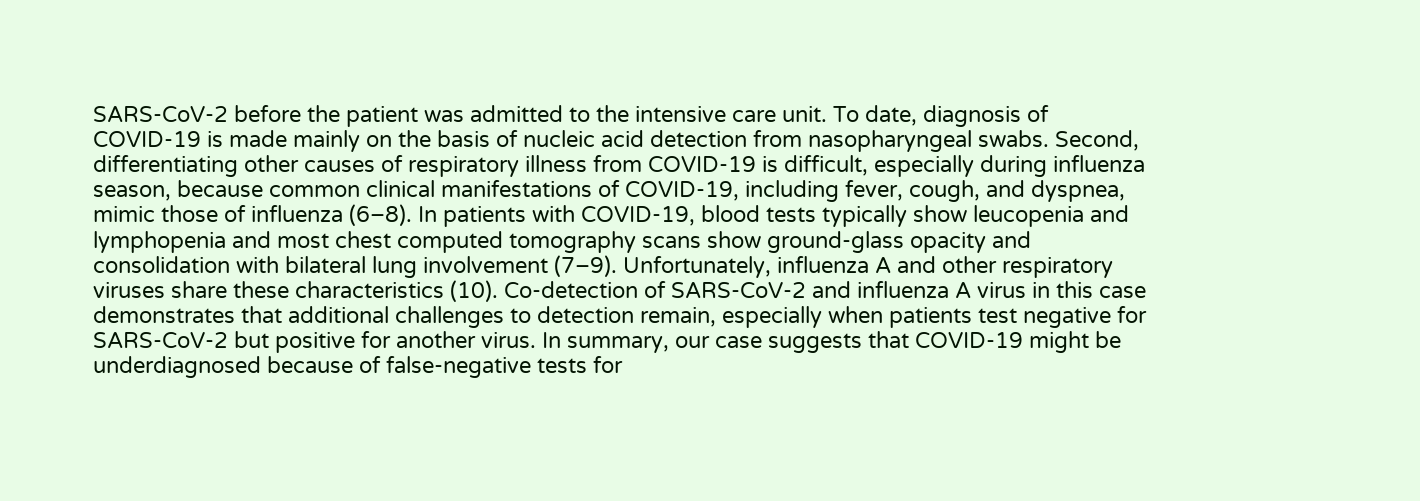SARS-CoV-2 before the patient was admitted to the intensive care unit. To date, diagnosis of COVID-19 is made mainly on the basis of nucleic acid detection from nasopharyngeal swabs. Second, differentiating other causes of respiratory illness from COVID-19 is difficult, especially during influenza season, because common clinical manifestations of COVID-19, including fever, cough, and dyspnea, mimic those of influenza (6–8). In patients with COVID-19, blood tests typically show leucopenia and lymphopenia and most chest computed tomography scans show ground-glass opacity and consolidation with bilateral lung involvement (7–9). Unfortunately, influenza A and other respiratory viruses share these characteristics (10). Co-detection of SARS-CoV-2 and influenza A virus in this case demonstrates that additional challenges to detection remain, especially when patients test negative for SARS-CoV-2 but positive for another virus. In summary, our case suggests that COVID-19 might be underdiagnosed because of false-negative tests for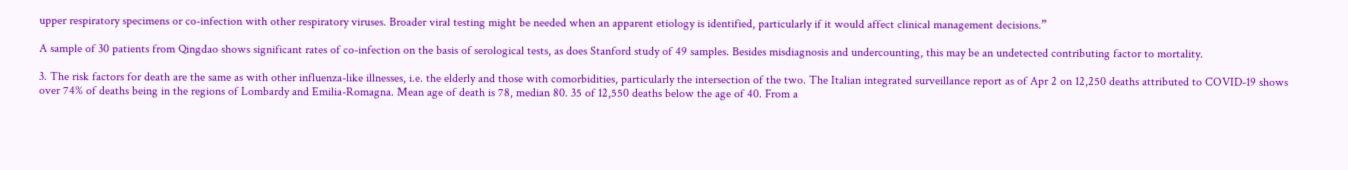upper respiratory specimens or co-infection with other respiratory viruses. Broader viral testing might be needed when an apparent etiology is identified, particularly if it would affect clinical management decisions.”

A sample of 30 patients from Qingdao shows significant rates of co-infection on the basis of serological tests, as does Stanford study of 49 samples. Besides misdiagnosis and undercounting, this may be an undetected contributing factor to mortality.

3. The risk factors for death are the same as with other influenza-like illnesses, i.e. the elderly and those with comorbidities, particularly the intersection of the two. The Italian integrated surveillance report as of Apr 2 on 12,250 deaths attributed to COVID-19 shows over 74% of deaths being in the regions of Lombardy and Emilia-Romagna. Mean age of death is 78, median 80. 35 of 12,550 deaths below the age of 40. From a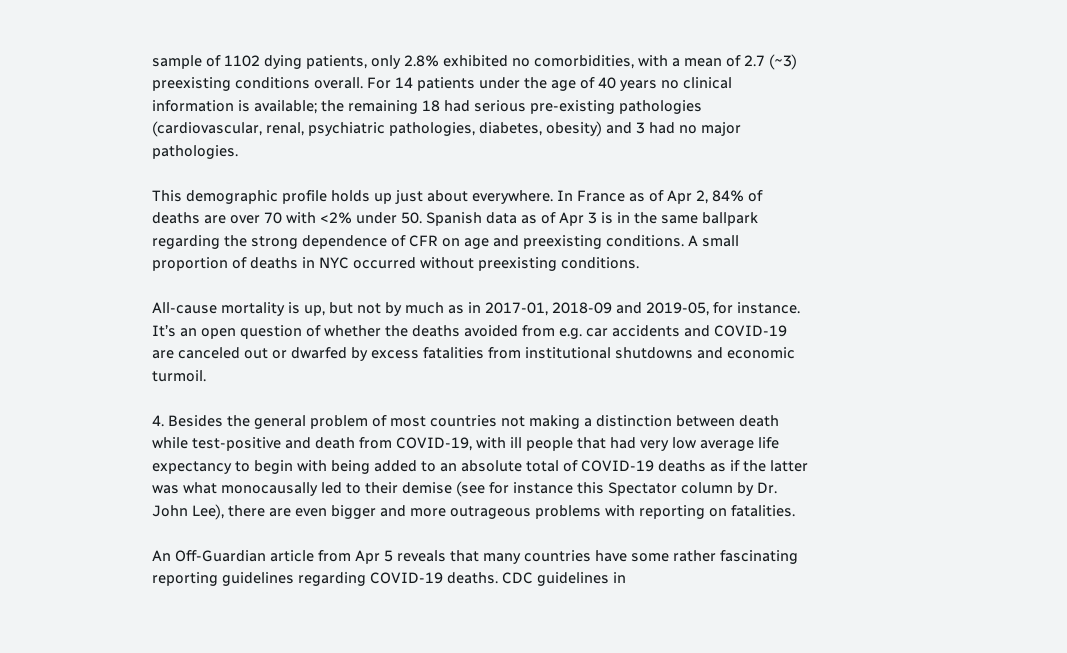sample of 1102 dying patients, only 2.8% exhibited no comorbidities, with a mean of 2.7 (~3) preexisting conditions overall. For 14 patients under the age of 40 years no clinical information is available; the remaining 18 had serious pre-existing pathologies (cardiovascular, renal, psychiatric pathologies, diabetes, obesity) and 3 had no major pathologies.

This demographic profile holds up just about everywhere. In France as of Apr 2, 84% of deaths are over 70 with <2% under 50. Spanish data as of Apr 3 is in the same ballpark regarding the strong dependence of CFR on age and preexisting conditions. A small proportion of deaths in NYC occurred without preexisting conditions.

All-cause mortality is up, but not by much as in 2017-01, 2018-09 and 2019-05, for instance. It’s an open question of whether the deaths avoided from e.g. car accidents and COVID-19 are canceled out or dwarfed by excess fatalities from institutional shutdowns and economic turmoil.

4. Besides the general problem of most countries not making a distinction between death while test-positive and death from COVID-19, with ill people that had very low average life expectancy to begin with being added to an absolute total of COVID-19 deaths as if the latter was what monocausally led to their demise (see for instance this Spectator column by Dr. John Lee), there are even bigger and more outrageous problems with reporting on fatalities.

An Off-Guardian article from Apr 5 reveals that many countries have some rather fascinating reporting guidelines regarding COVID-19 deaths. CDC guidelines in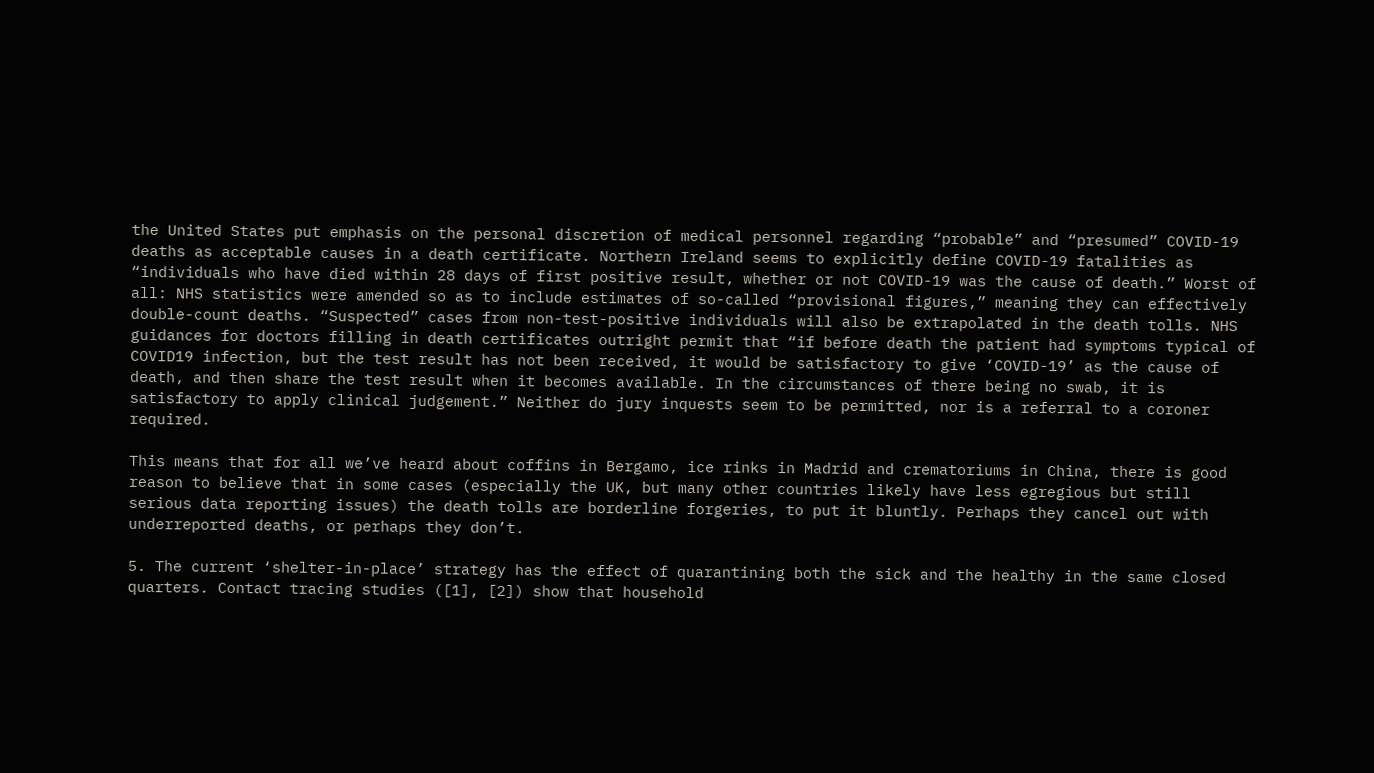the United States put emphasis on the personal discretion of medical personnel regarding “probable” and “presumed” COVID-19 deaths as acceptable causes in a death certificate. Northern Ireland seems to explicitly define COVID-19 fatalities as “individuals who have died within 28 days of first positive result, whether or not COVID-19 was the cause of death.” Worst of all: NHS statistics were amended so as to include estimates of so-called “provisional figures,” meaning they can effectively double-count deaths. “Suspected” cases from non-test-positive individuals will also be extrapolated in the death tolls. NHS guidances for doctors filling in death certificates outright permit that “if before death the patient had symptoms typical of COVID19 infection, but the test result has not been received, it would be satisfactory to give ‘COVID-19’ as the cause of death, and then share the test result when it becomes available. In the circumstances of there being no swab, it is satisfactory to apply clinical judgement.” Neither do jury inquests seem to be permitted, nor is a referral to a coroner required.

This means that for all we’ve heard about coffins in Bergamo, ice rinks in Madrid and crematoriums in China, there is good reason to believe that in some cases (especially the UK, but many other countries likely have less egregious but still serious data reporting issues) the death tolls are borderline forgeries, to put it bluntly. Perhaps they cancel out with underreported deaths, or perhaps they don’t.

5. The current ‘shelter-in-place’ strategy has the effect of quarantining both the sick and the healthy in the same closed quarters. Contact tracing studies ([1], [2]) show that household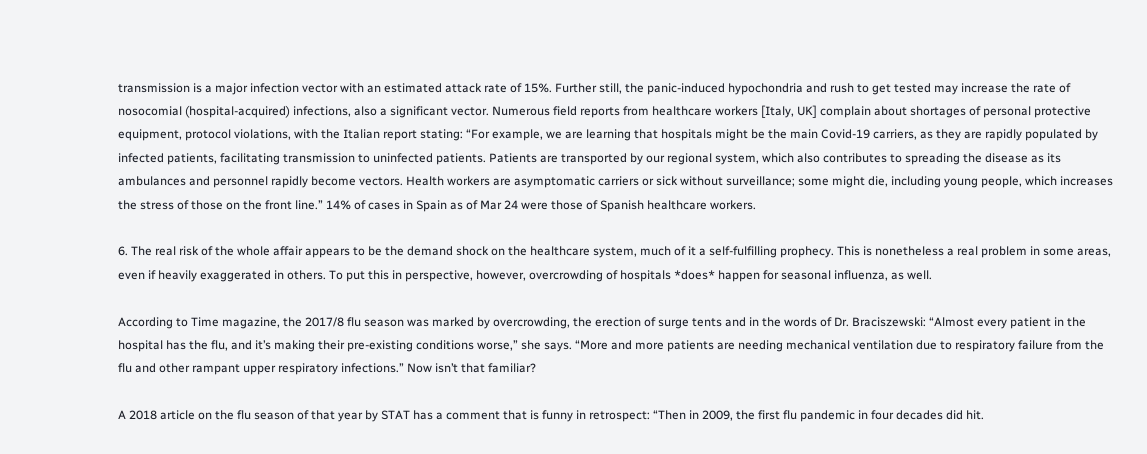transmission is a major infection vector with an estimated attack rate of 15%. Further still, the panic-induced hypochondria and rush to get tested may increase the rate of nosocomial (hospital-acquired) infections, also a significant vector. Numerous field reports from healthcare workers [Italy, UK] complain about shortages of personal protective equipment, protocol violations, with the Italian report stating: “For example, we are learning that hospitals might be the main Covid-19 carriers, as they are rapidly populated by infected patients, facilitating transmission to uninfected patients. Patients are transported by our regional system, which also contributes to spreading the disease as its ambulances and personnel rapidly become vectors. Health workers are asymptomatic carriers or sick without surveillance; some might die, including young people, which increases the stress of those on the front line.” 14% of cases in Spain as of Mar 24 were those of Spanish healthcare workers.

6. The real risk of the whole affair appears to be the demand shock on the healthcare system, much of it a self-fulfilling prophecy. This is nonetheless a real problem in some areas, even if heavily exaggerated in others. To put this in perspective, however, overcrowding of hospitals *does* happen for seasonal influenza, as well.

According to Time magazine, the 2017/8 flu season was marked by overcrowding, the erection of surge tents and in the words of Dr. Braciszewski: “Almost every patient in the hospital has the flu, and it’s making their pre-existing conditions worse,” she says. “More and more patients are needing mechanical ventilation due to respiratory failure from the flu and other rampant upper respiratory infections.” Now isn’t that familiar?

A 2018 article on the flu season of that year by STAT has a comment that is funny in retrospect: “Then in 2009, the first flu pandemic in four decades did hit.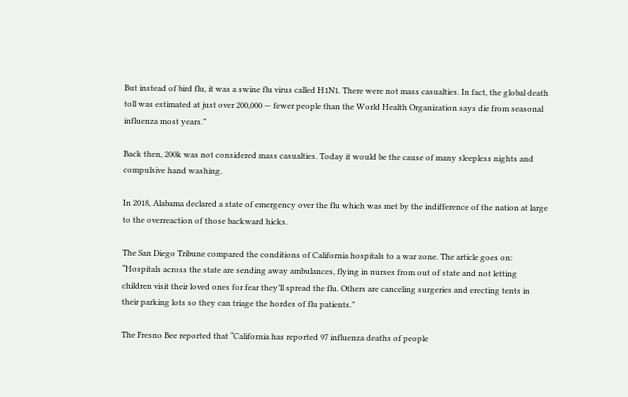But instead of bird flu, it was a swine flu virus called H1N1. There were not mass casualties. In fact, the global death toll was estimated at just over 200,000 — fewer people than the World Health Organization says die from seasonal influenza most years.”

Back then, 200k was not considered mass casualties. Today it would be the cause of many sleepless nights and compulsive hand washing.

In 2018, Alabama declared a state of emergency over the flu which was met by the indifference of the nation at large to the overreaction of those backward hicks.

The San Diego Tribune compared the conditions of California hospitals to a war zone. The article goes on: “Hospitals across the state are sending away ambulances, flying in nurses from out of state and not letting children visit their loved ones for fear they’ll spread the flu. Others are canceling surgeries and erecting tents in their parking lots so they can triage the hordes of flu patients.”

The Fresno Bee reported that “California has reported 97 influenza deaths of people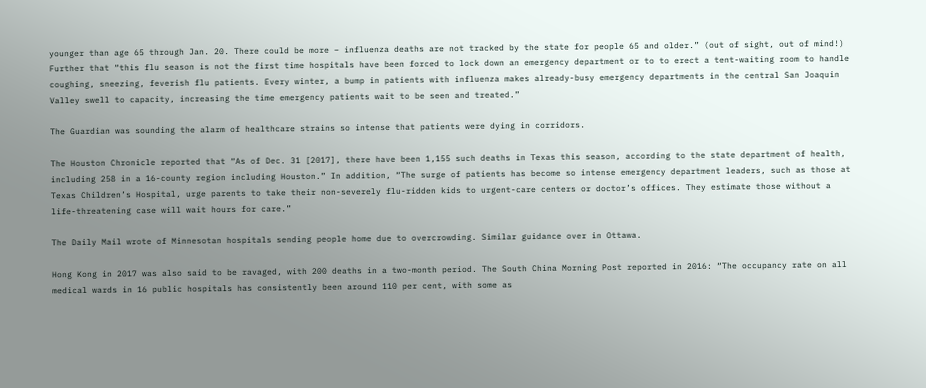younger than age 65 through Jan. 20. There could be more – influenza deaths are not tracked by the state for people 65 and older.” (out of sight, out of mind!) Further that “this flu season is not the first time hospitals have been forced to lock down an emergency department or to to erect a tent-waiting room to handle coughing, sneezing, feverish flu patients. Every winter, a bump in patients with influenza makes already-busy emergency departments in the central San Joaquin Valley swell to capacity, increasing the time emergency patients wait to be seen and treated.”

The Guardian was sounding the alarm of healthcare strains so intense that patients were dying in corridors.

The Houston Chronicle reported that “As of Dec. 31 [2017], there have been 1,155 such deaths in Texas this season, according to the state department of health, including 258 in a 16-county region including Houston.” In addition, “The surge of patients has become so intense emergency department leaders, such as those at Texas Children’s Hospital, urge parents to take their non-severely flu-ridden kids to urgent-care centers or doctor’s offices. They estimate those without a life-threatening case will wait hours for care.”

The Daily Mail wrote of Minnesotan hospitals sending people home due to overcrowding. Similar guidance over in Ottawa.

Hong Kong in 2017 was also said to be ravaged, with 200 deaths in a two-month period. The South China Morning Post reported in 2016: “The occupancy rate on all medical wards in 16 public hospitals has consistently been around 110 per cent, with some as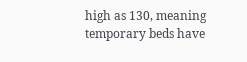high as 130, meaning temporary beds have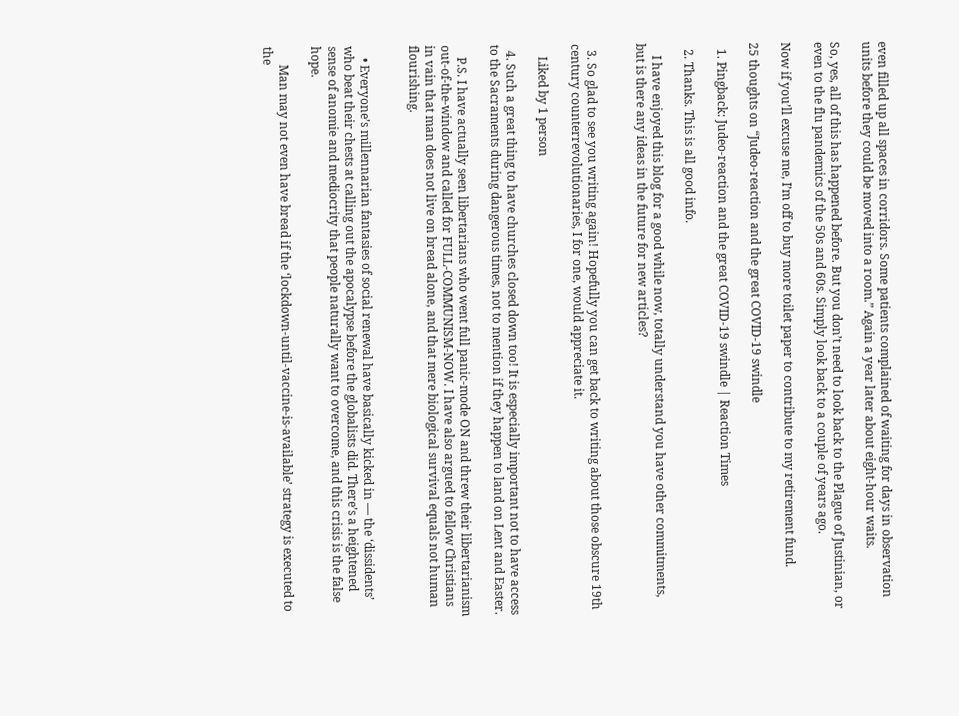even filled up all spaces in corridors. Some patients complained of waiting for days in observation units before they could be moved into a room.” Again a year later about eight-hour waits.

So, yes, all of this has happened before. But you don’t need to look back to the Plague of Justinian, or even to the flu pandemics of the 50s and 60s. Simply look back to a couple of years ago.

Now if you’ll excuse me, I’m off to buy more toilet paper to contribute to my retirement fund.

25 thoughts on “Judeo-reaction and the great COVID-19 swindle

  1. Pingback: Judeo-reaction and the great COVID-19 swindle | Reaction Times

  2. Thanks. This is all good info.

    I have enjoyed this blog for a good while now, totally understand you have other commitments, but is there any ideas in the future for new articles?


  3. So glad to see you writing again! Hopefully you can get back to writing about those obscure 19th century counterrevolutionaries, I for one, would appreciate it.

    Liked by 1 person

  4. Such a great thing to have churches closed down too! It is especially important not to have access to the Sacraments during dangerous times, not to mention if they happen to land on Lent and Easter.

    P.S. I have actually seen libertarians who went full panic-mode ON and threw their libertarianism out-of-the-window and called for FULL-COMMUNISM-NOW. I have also argued to fellow Christians in vain that man does not live on bread alone, and that mere biological survival equals not human flourishing.


    • Everyone’s millennarian fantasies of social renewal have basically kicked in — the ‘dissidents’ who beat their chests at calling out the apocalypse before the globalists did. There’s a heightened sense of anomie and mediocrity that people naturally want to overcome, and this crisis is the false hope.

      Man may not even have bread if the ‘lockdown-until-vaccine-is-available’ strategy is executed to the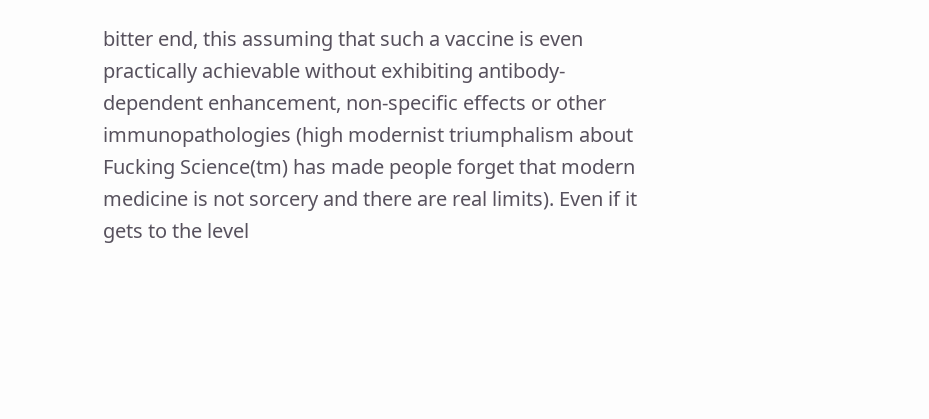bitter end, this assuming that such a vaccine is even practically achievable without exhibiting antibody-dependent enhancement, non-specific effects or other immunopathologies (high modernist triumphalism about Fucking Science(tm) has made people forget that modern medicine is not sorcery and there are real limits). Even if it gets to the level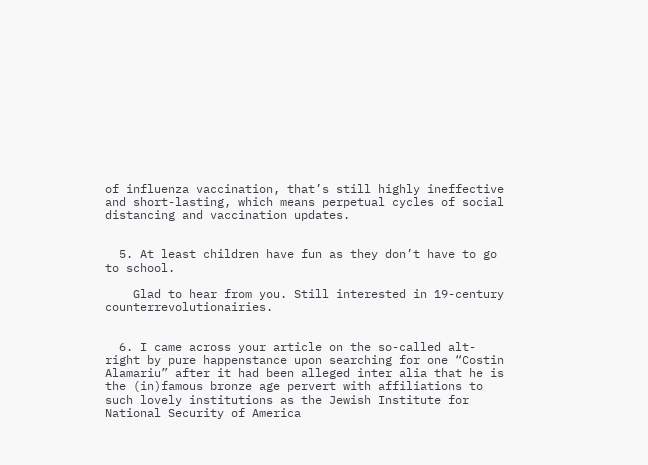of influenza vaccination, that’s still highly ineffective and short-lasting, which means perpetual cycles of social distancing and vaccination updates.


  5. At least children have fun as they don’t have to go to school.

    Glad to hear from you. Still interested in 19-century counterrevolutionairies.


  6. I came across your article on the so-called alt-right by pure happenstance upon searching for one “Costin Alamariu” after it had been alleged inter alia that he is the (in)famous bronze age pervert with affiliations to such lovely institutions as the Jewish Institute for National Security of America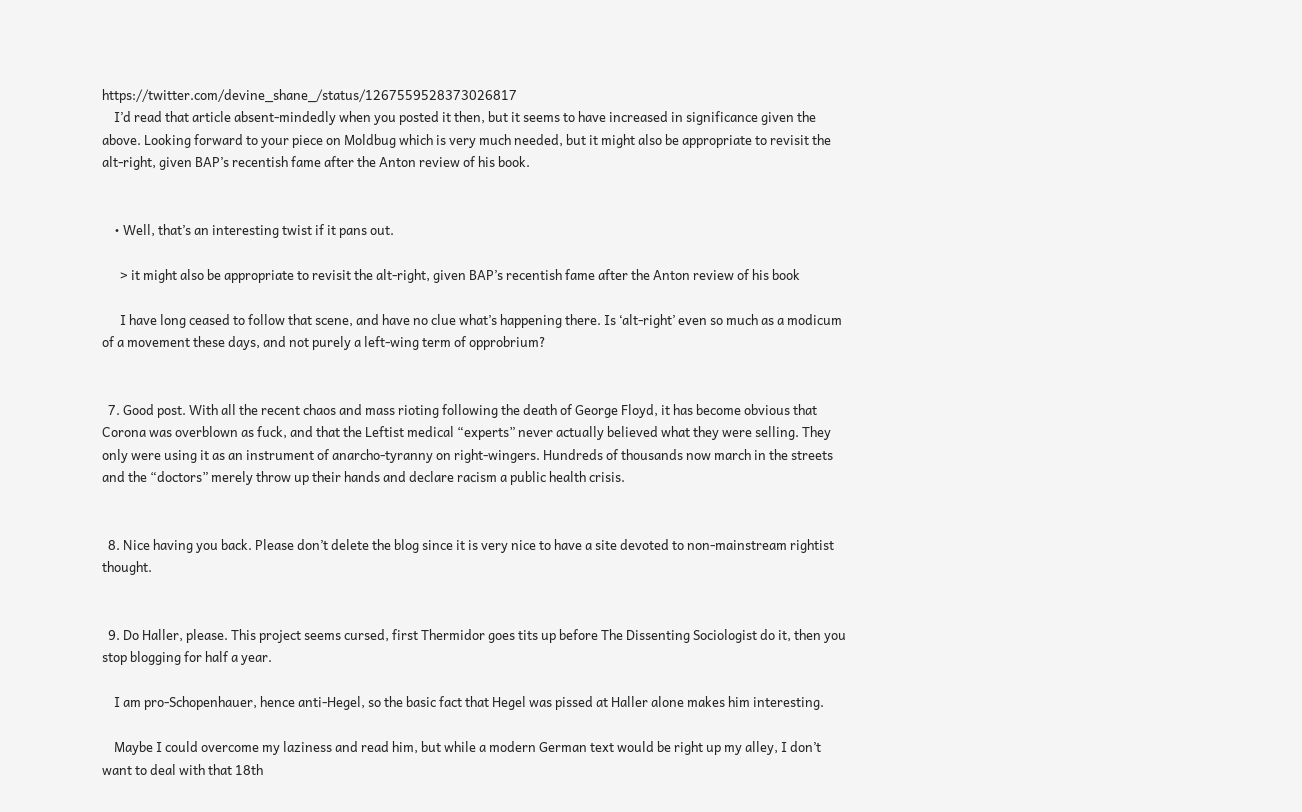https://twitter.com/devine_shane_/status/1267559528373026817
    I’d read that article absent-mindedly when you posted it then, but it seems to have increased in significance given the above. Looking forward to your piece on Moldbug which is very much needed, but it might also be appropriate to revisit the alt-right, given BAP’s recentish fame after the Anton review of his book.


    • Well, that’s an interesting twist if it pans out.

      > it might also be appropriate to revisit the alt-right, given BAP’s recentish fame after the Anton review of his book

      I have long ceased to follow that scene, and have no clue what’s happening there. Is ‘alt-right’ even so much as a modicum of a movement these days, and not purely a left-wing term of opprobrium?


  7. Good post. With all the recent chaos and mass rioting following the death of George Floyd, it has become obvious that Corona was overblown as fuck, and that the Leftist medical “experts” never actually believed what they were selling. They only were using it as an instrument of anarcho-tyranny on right-wingers. Hundreds of thousands now march in the streets and the “doctors” merely throw up their hands and declare racism a public health crisis.


  8. Nice having you back. Please don’t delete the blog since it is very nice to have a site devoted to non-mainstream rightist thought.


  9. Do Haller, please. This project seems cursed, first Thermidor goes tits up before The Dissenting Sociologist do it, then you stop blogging for half a year.

    I am pro-Schopenhauer, hence anti-Hegel, so the basic fact that Hegel was pissed at Haller alone makes him interesting.

    Maybe I could overcome my laziness and read him, but while a modern German text would be right up my alley, I don’t want to deal with that 18th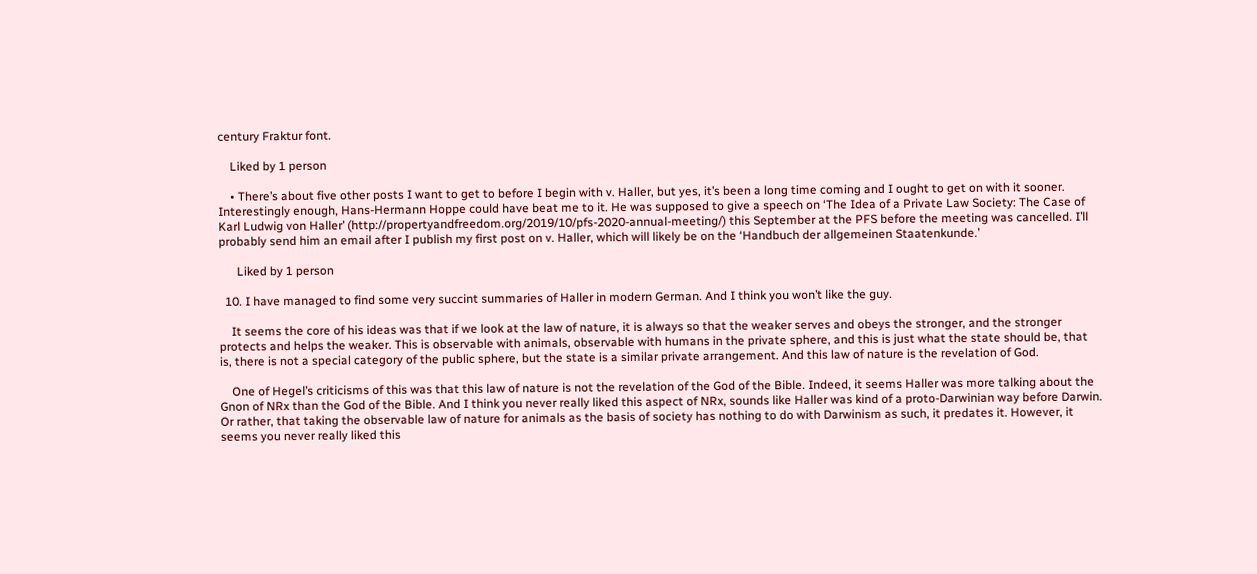century Fraktur font.

    Liked by 1 person

    • There’s about five other posts I want to get to before I begin with v. Haller, but yes, it’s been a long time coming and I ought to get on with it sooner. Interestingly enough, Hans-Hermann Hoppe could have beat me to it. He was supposed to give a speech on ‘The Idea of a Private Law Society: The Case of Karl Ludwig von Haller’ (http://propertyandfreedom.org/2019/10/pfs-2020-annual-meeting/) this September at the PFS before the meeting was cancelled. I’ll probably send him an email after I publish my first post on v. Haller, which will likely be on the ‘Handbuch der allgemeinen Staatenkunde.’

      Liked by 1 person

  10. I have managed to find some very succint summaries of Haller in modern German. And I think you won’t like the guy.

    It seems the core of his ideas was that if we look at the law of nature, it is always so that the weaker serves and obeys the stronger, and the stronger protects and helps the weaker. This is observable with animals, observable with humans in the private sphere, and this is just what the state should be, that is, there is not a special category of the public sphere, but the state is a similar private arrangement. And this law of nature is the revelation of God.

    One of Hegel’s criticisms of this was that this law of nature is not the revelation of the God of the Bible. Indeed, it seems Haller was more talking about the Gnon of NRx than the God of the Bible. And I think you never really liked this aspect of NRx, sounds like Haller was kind of a proto-Darwinian way before Darwin. Or rather, that taking the observable law of nature for animals as the basis of society has nothing to do with Darwinism as such, it predates it. However, it seems you never really liked this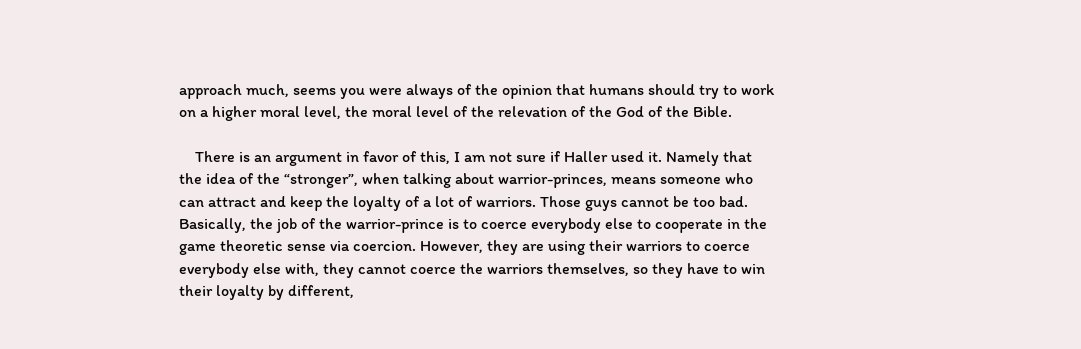approach much, seems you were always of the opinion that humans should try to work on a higher moral level, the moral level of the relevation of the God of the Bible.

    There is an argument in favor of this, I am not sure if Haller used it. Namely that the idea of the “stronger”, when talking about warrior-princes, means someone who can attract and keep the loyalty of a lot of warriors. Those guys cannot be too bad. Basically, the job of the warrior-prince is to coerce everybody else to cooperate in the game theoretic sense via coercion. However, they are using their warriors to coerce everybody else with, they cannot coerce the warriors themselves, so they have to win their loyalty by different,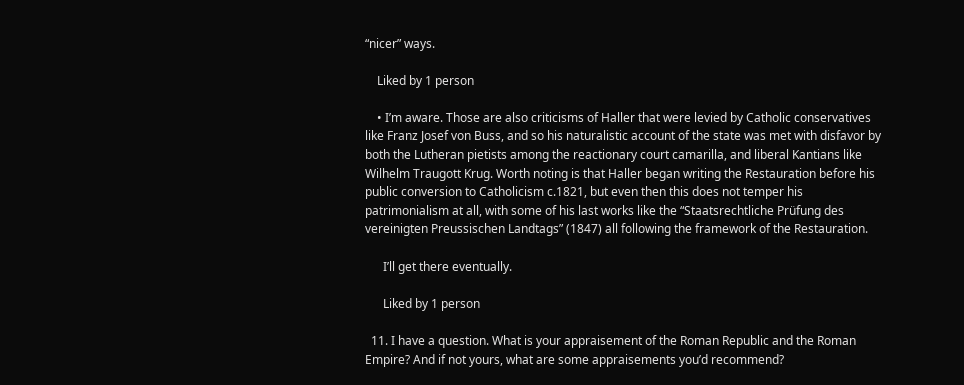“nicer” ways.

    Liked by 1 person

    • I’m aware. Those are also criticisms of Haller that were levied by Catholic conservatives like Franz Josef von Buss, and so his naturalistic account of the state was met with disfavor by both the Lutheran pietists among the reactionary court camarilla, and liberal Kantians like Wilhelm Traugott Krug. Worth noting is that Haller began writing the Restauration before his public conversion to Catholicism c.1821, but even then this does not temper his patrimonialism at all, with some of his last works like the “Staatsrechtliche Prüfung des vereinigten Preussischen Landtags” (1847) all following the framework of the Restauration.

      I’ll get there eventually.

      Liked by 1 person

  11. I have a question. What is your appraisement of the Roman Republic and the Roman Empire? And if not yours, what are some appraisements you’d recommend?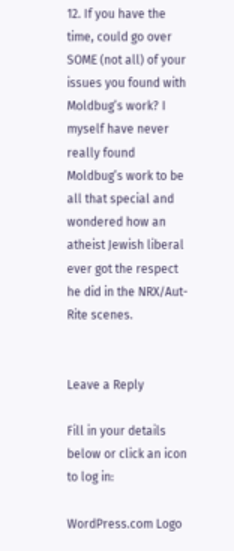12. If you have the time, could go over SOME (not all) of your issues you found with Moldbug’s work? I myself have never really found Moldbug’s work to be all that special and wondered how an atheist Jewish liberal ever got the respect he did in the NRX/Aut-Rite scenes.


Leave a Reply

Fill in your details below or click an icon to log in:

WordPress.com Logo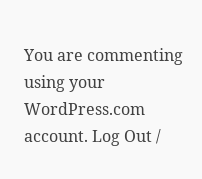You are commenting using your WordPress.com account. Log Out /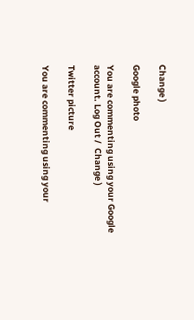Change )

Google photo

You are commenting using your Google account. Log Out /  Change )

Twitter picture

You are commenting using your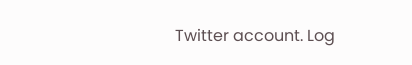Twitter account. Log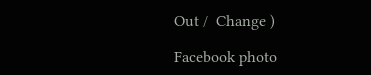Out /  Change )

Facebook photo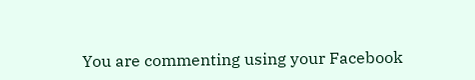You are commenting using your Facebook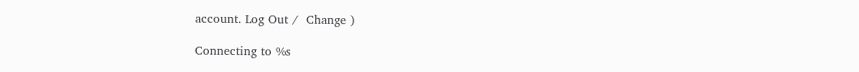account. Log Out /  Change )

Connecting to %s